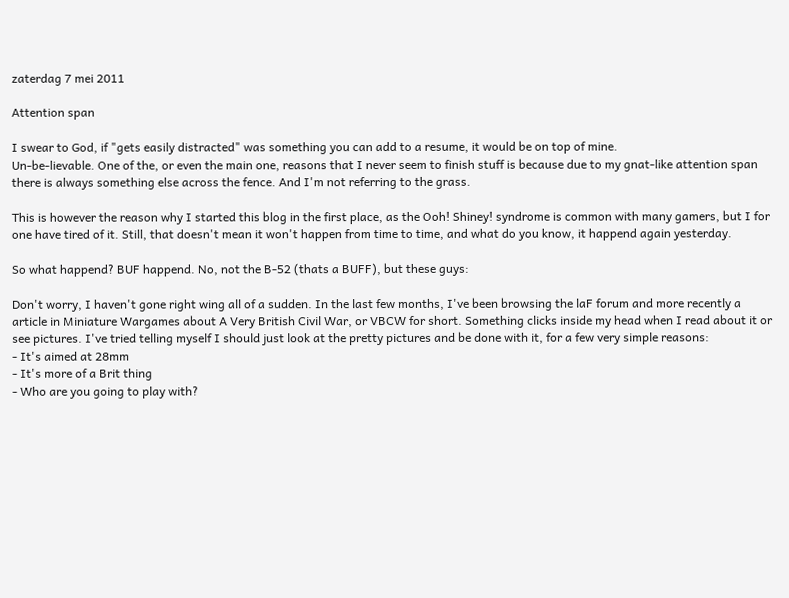zaterdag 7 mei 2011

Attention span

I swear to God, if "gets easily distracted" was something you can add to a resume, it would be on top of mine.
Un-be-lievable. One of the, or even the main one, reasons that I never seem to finish stuff is because due to my gnat-like attention span there is always something else across the fence. And I'm not referring to the grass.

This is however the reason why I started this blog in the first place, as the Ooh! Shiney! syndrome is common with many gamers, but I for one have tired of it. Still, that doesn't mean it won't happen from time to time, and what do you know, it happend again yesterday.

So what happend? BUF happend. No, not the B-52 (thats a BUFF), but these guys:

Don't worry, I haven't gone right wing all of a sudden. In the last few months, I've been browsing the laF forum and more recently a article in Miniature Wargames about A Very British Civil War, or VBCW for short. Something clicks inside my head when I read about it or see pictures. I've tried telling myself I should just look at the pretty pictures and be done with it, for a few very simple reasons:
- It's aimed at 28mm
- It's more of a Brit thing
- Who are you going to play with?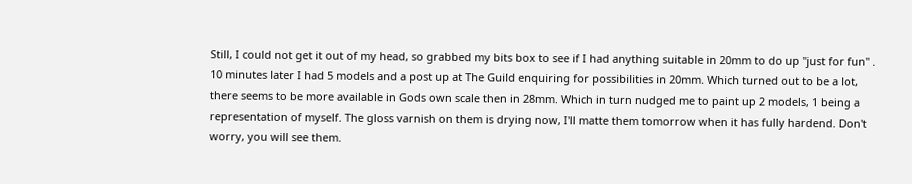Still, I could not get it out of my head, so grabbed my bits box to see if I had anything suitable in 20mm to do up "just for fun" . 10 minutes later I had 5 models and a post up at The Guild enquiring for possibilities in 20mm. Which turned out to be a lot, there seems to be more available in Gods own scale then in 28mm. Which in turn nudged me to paint up 2 models, 1 being a representation of myself. The gloss varnish on them is drying now, I'll matte them tomorrow when it has fully hardend. Don't worry, you will see them.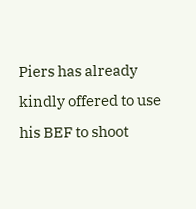Piers has already kindly offered to use his BEF to shoot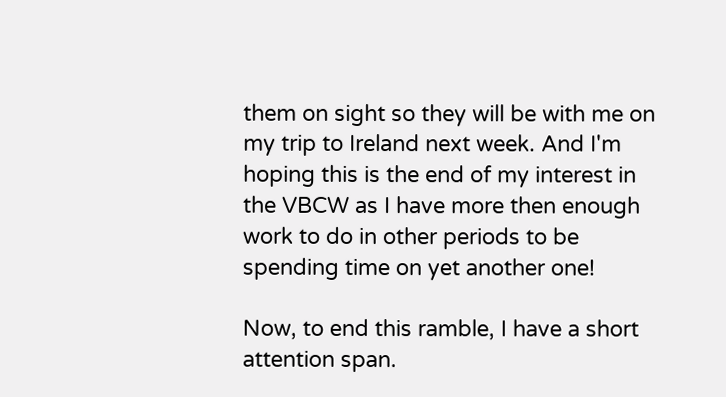them on sight so they will be with me on my trip to Ireland next week. And I'm hoping this is the end of my interest in the VBCW as I have more then enough work to do in other periods to be spending time on yet another one!

Now, to end this ramble, I have a short attention span.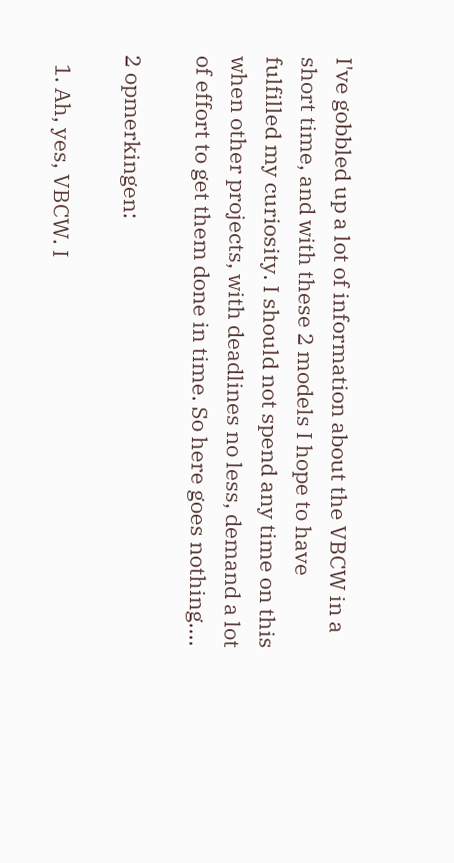I've gobbled up a lot of information about the VBCW in a short time, and with these 2 models I hope to have fulfilled my curiosity. I should not spend any time on this when other projects, with deadlines no less, demand a lot of effort to get them done in time. So here goes nothing....

2 opmerkingen:

  1. Ah, yes, VBCW. I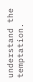understand the temptation.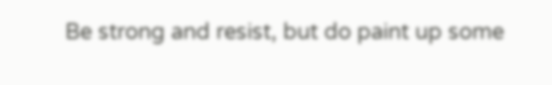Be strong and resist, but do paint up some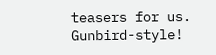teasers for us. Gunbird-style!